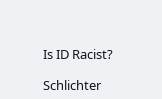Is ID Racist?

Schlichter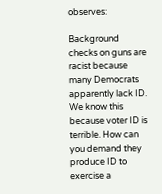observes:

Background checks on guns are racist because many Democrats apparently lack ID. We know this because voter ID is terrible. How can you demand they produce ID to exercise a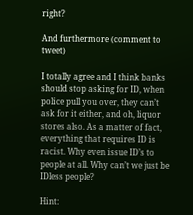right?

And furthermore (comment to tweet)

I totally agree and I think banks should stop asking for ID, when police pull you over, they can’t ask for it either, and oh, liquor stores also. As a matter of fact, everything that requires ID is racist. Why even issue ID’s to people at all. Why can’t we just be IDless people?

Hint: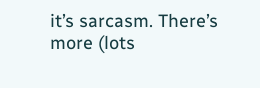it’s sarcasm. There’s more (lots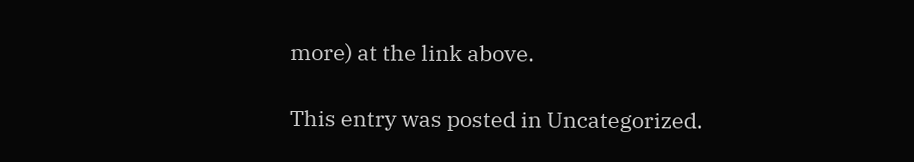more) at the link above.

This entry was posted in Uncategorized.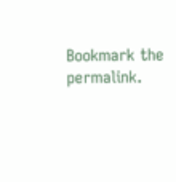Bookmark the permalink.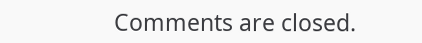Comments are closed.